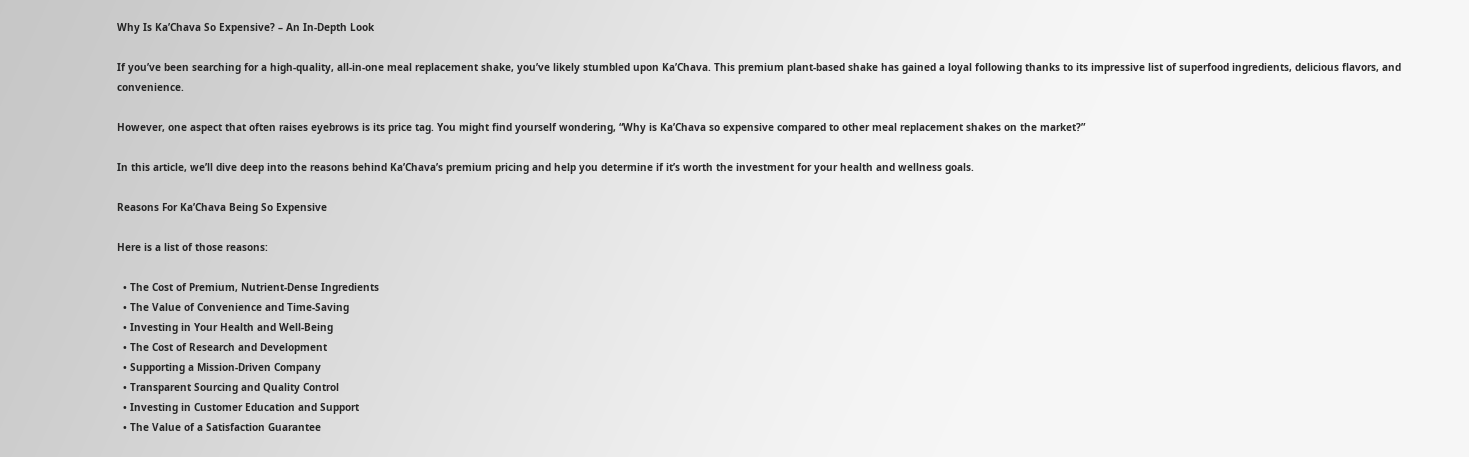Why Is Ka’Chava So Expensive? – An In-Depth Look

If you’ve been searching for a high-quality, all-in-one meal replacement shake, you’ve likely stumbled upon Ka’Chava. This premium plant-based shake has gained a loyal following thanks to its impressive list of superfood ingredients, delicious flavors, and convenience.

However, one aspect that often raises eyebrows is its price tag. You might find yourself wondering, “Why is Ka’Chava so expensive compared to other meal replacement shakes on the market?”

In this article, we’ll dive deep into the reasons behind Ka’Chava’s premium pricing and help you determine if it’s worth the investment for your health and wellness goals.

Reasons For Ka’Chava Being So Expensive

Here is a list of those reasons:

  • The Cost of Premium, Nutrient-Dense Ingredients
  • The Value of Convenience and Time-Saving
  • Investing in Your Health and Well-Being
  • The Cost of Research and Development
  • Supporting a Mission-Driven Company
  • Transparent Sourcing and Quality Control
  • Investing in Customer Education and Support
  • The Value of a Satisfaction Guarantee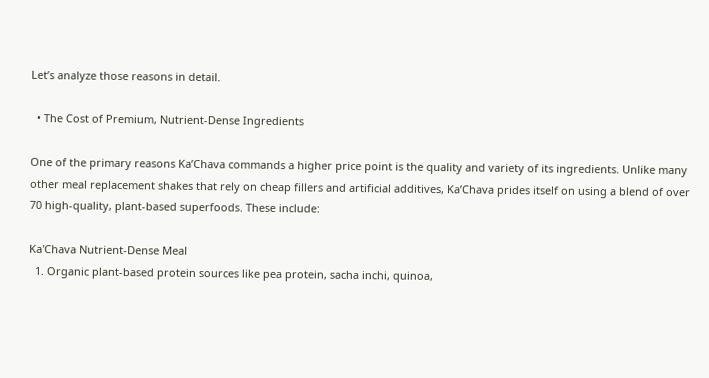Let’s analyze those reasons in detail.

  • The Cost of Premium, Nutrient-Dense Ingredients

One of the primary reasons Ka’Chava commands a higher price point is the quality and variety of its ingredients. Unlike many other meal replacement shakes that rely on cheap fillers and artificial additives, Ka’Chava prides itself on using a blend of over 70 high-quality, plant-based superfoods. These include:

Ka'Chava Nutrient-Dense Meal
  1. Organic plant-based protein sources like pea protein, sacha inchi, quinoa,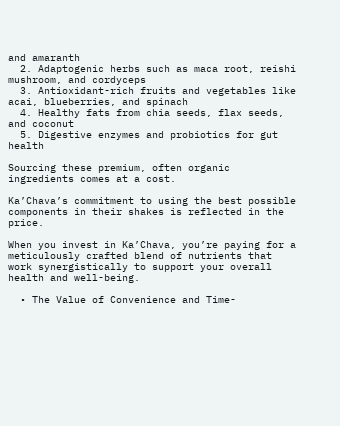and amaranth
  2. Adaptogenic herbs such as maca root, reishi mushroom, and cordyceps
  3. Antioxidant-rich fruits and vegetables like acai, blueberries, and spinach
  4. Healthy fats from chia seeds, flax seeds, and coconut
  5. Digestive enzymes and probiotics for gut health

Sourcing these premium, often organic ingredients comes at a cost.

Ka’Chava’s commitment to using the best possible components in their shakes is reflected in the price.

When you invest in Ka’Chava, you’re paying for a meticulously crafted blend of nutrients that work synergistically to support your overall health and well-being.

  • The Value of Convenience and Time-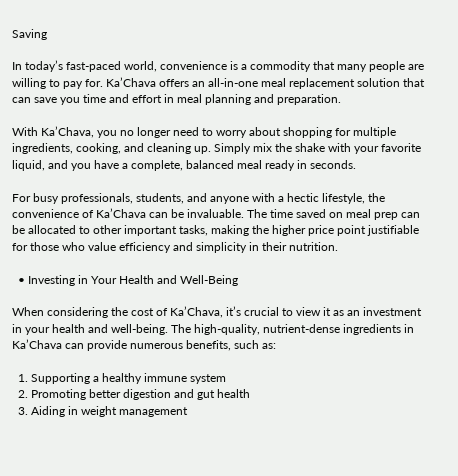Saving

In today’s fast-paced world, convenience is a commodity that many people are willing to pay for. Ka’Chava offers an all-in-one meal replacement solution that can save you time and effort in meal planning and preparation.

With Ka’Chava, you no longer need to worry about shopping for multiple ingredients, cooking, and cleaning up. Simply mix the shake with your favorite liquid, and you have a complete, balanced meal ready in seconds.

For busy professionals, students, and anyone with a hectic lifestyle, the convenience of Ka’Chava can be invaluable. The time saved on meal prep can be allocated to other important tasks, making the higher price point justifiable for those who value efficiency and simplicity in their nutrition.

  • Investing in Your Health and Well-Being

When considering the cost of Ka’Chava, it’s crucial to view it as an investment in your health and well-being. The high-quality, nutrient-dense ingredients in Ka’Chava can provide numerous benefits, such as:

  1. Supporting a healthy immune system
  2. Promoting better digestion and gut health
  3. Aiding in weight management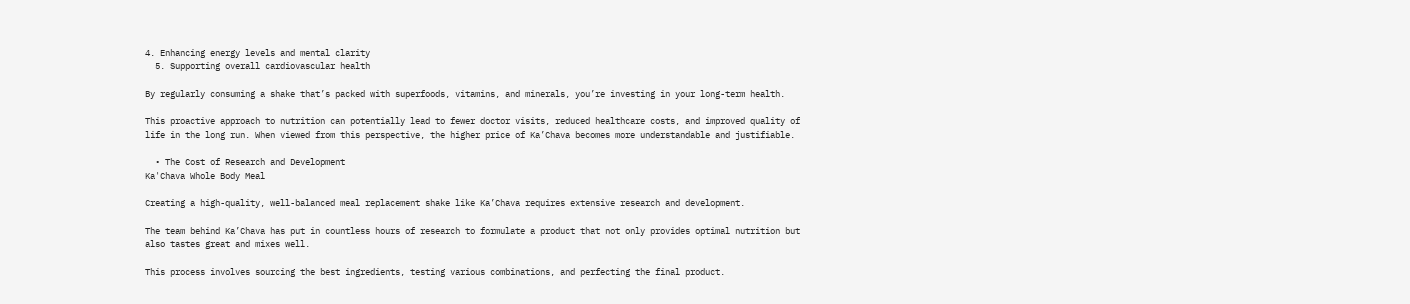4. Enhancing energy levels and mental clarity
  5. Supporting overall cardiovascular health

By regularly consuming a shake that’s packed with superfoods, vitamins, and minerals, you’re investing in your long-term health.

This proactive approach to nutrition can potentially lead to fewer doctor visits, reduced healthcare costs, and improved quality of life in the long run. When viewed from this perspective, the higher price of Ka’Chava becomes more understandable and justifiable.

  • The Cost of Research and Development
Ka'Chava Whole Body Meal

Creating a high-quality, well-balanced meal replacement shake like Ka’Chava requires extensive research and development.

The team behind Ka’Chava has put in countless hours of research to formulate a product that not only provides optimal nutrition but also tastes great and mixes well.

This process involves sourcing the best ingredients, testing various combinations, and perfecting the final product.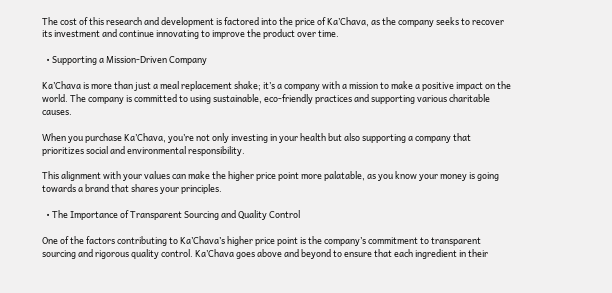The cost of this research and development is factored into the price of Ka’Chava, as the company seeks to recover its investment and continue innovating to improve the product over time.

  • Supporting a Mission-Driven Company

Ka’Chava is more than just a meal replacement shake; it’s a company with a mission to make a positive impact on the world. The company is committed to using sustainable, eco-friendly practices and supporting various charitable causes.

When you purchase Ka’Chava, you’re not only investing in your health but also supporting a company that prioritizes social and environmental responsibility.

This alignment with your values can make the higher price point more palatable, as you know your money is going towards a brand that shares your principles.

  • The Importance of Transparent Sourcing and Quality Control

One of the factors contributing to Ka’Chava’s higher price point is the company’s commitment to transparent sourcing and rigorous quality control. Ka’Chava goes above and beyond to ensure that each ingredient in their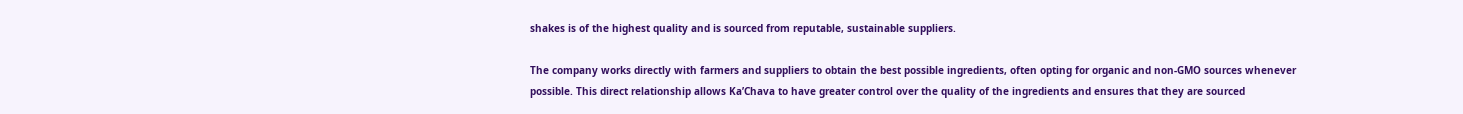shakes is of the highest quality and is sourced from reputable, sustainable suppliers.

The company works directly with farmers and suppliers to obtain the best possible ingredients, often opting for organic and non-GMO sources whenever possible. This direct relationship allows Ka’Chava to have greater control over the quality of the ingredients and ensures that they are sourced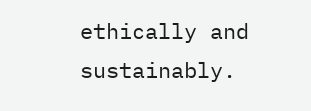ethically and sustainably.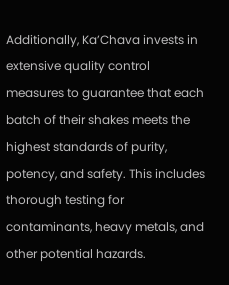Additionally, Ka’Chava invests in extensive quality control measures to guarantee that each batch of their shakes meets the highest standards of purity, potency, and safety. This includes thorough testing for contaminants, heavy metals, and other potential hazards.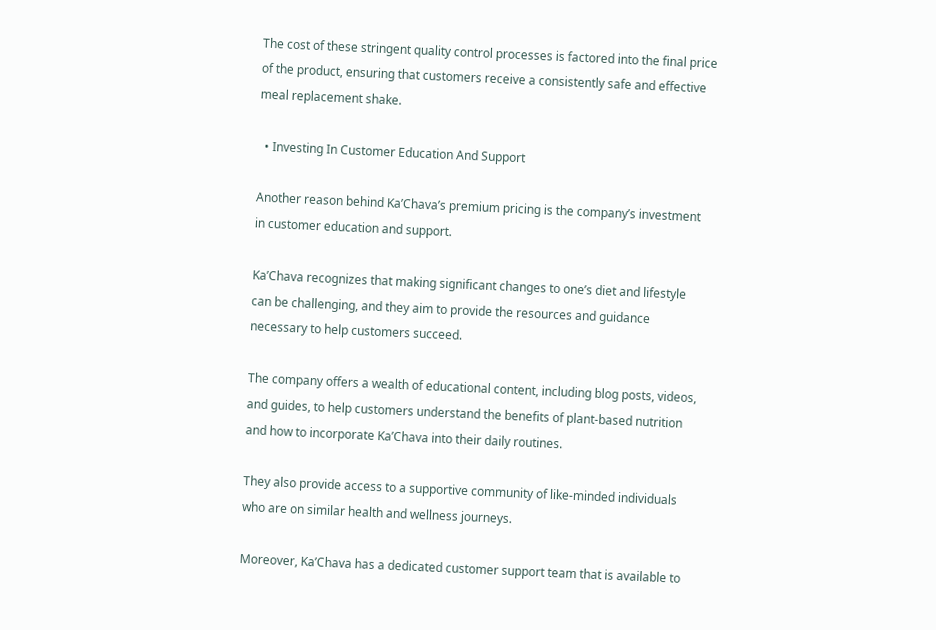The cost of these stringent quality control processes is factored into the final price of the product, ensuring that customers receive a consistently safe and effective meal replacement shake.

  • Investing In Customer Education And Support

Another reason behind Ka’Chava’s premium pricing is the company’s investment in customer education and support.

Ka’Chava recognizes that making significant changes to one’s diet and lifestyle can be challenging, and they aim to provide the resources and guidance necessary to help customers succeed.

The company offers a wealth of educational content, including blog posts, videos, and guides, to help customers understand the benefits of plant-based nutrition and how to incorporate Ka’Chava into their daily routines.

They also provide access to a supportive community of like-minded individuals who are on similar health and wellness journeys.

Moreover, Ka’Chava has a dedicated customer support team that is available to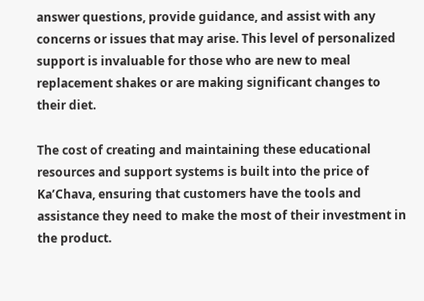answer questions, provide guidance, and assist with any concerns or issues that may arise. This level of personalized support is invaluable for those who are new to meal replacement shakes or are making significant changes to their diet.

The cost of creating and maintaining these educational resources and support systems is built into the price of Ka’Chava, ensuring that customers have the tools and assistance they need to make the most of their investment in the product.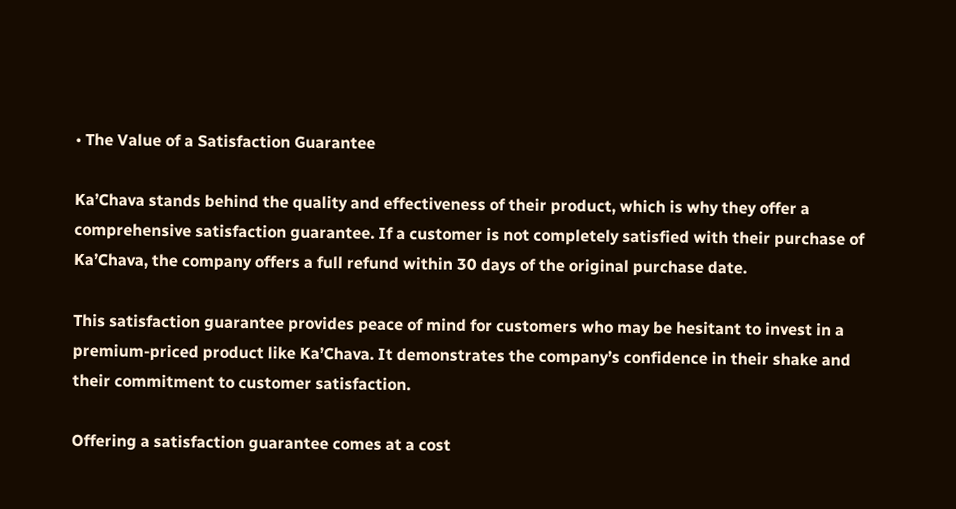• The Value of a Satisfaction Guarantee

Ka’Chava stands behind the quality and effectiveness of their product, which is why they offer a comprehensive satisfaction guarantee. If a customer is not completely satisfied with their purchase of Ka’Chava, the company offers a full refund within 30 days of the original purchase date.

This satisfaction guarantee provides peace of mind for customers who may be hesitant to invest in a premium-priced product like Ka’Chava. It demonstrates the company’s confidence in their shake and their commitment to customer satisfaction.

Offering a satisfaction guarantee comes at a cost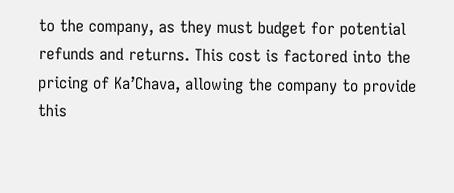to the company, as they must budget for potential refunds and returns. This cost is factored into the pricing of Ka’Chava, allowing the company to provide this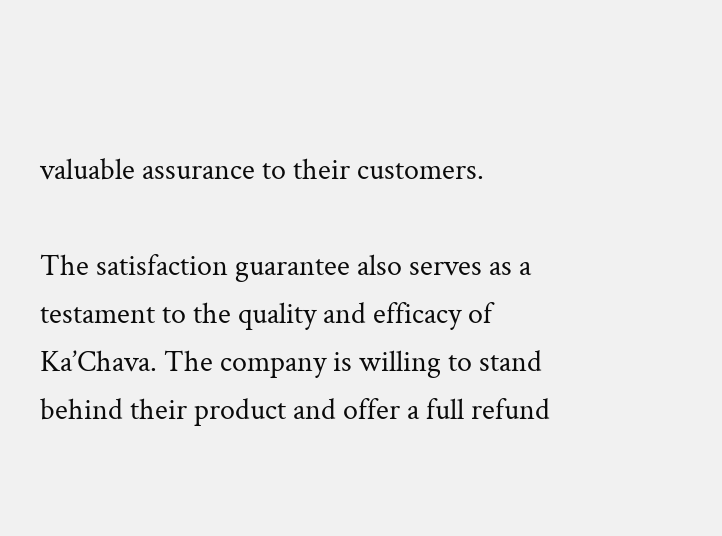valuable assurance to their customers.

The satisfaction guarantee also serves as a testament to the quality and efficacy of Ka’Chava. The company is willing to stand behind their product and offer a full refund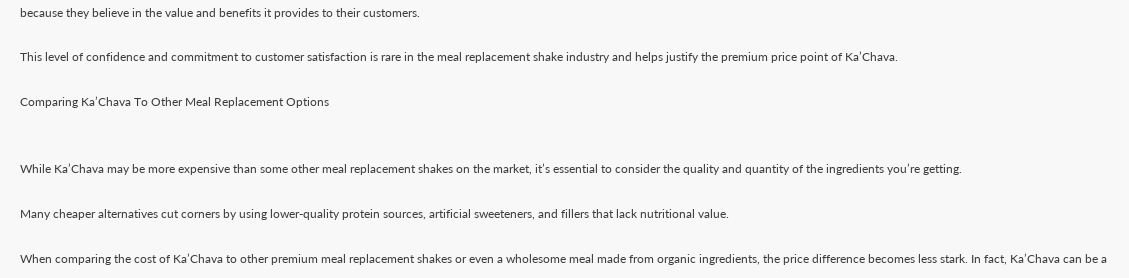because they believe in the value and benefits it provides to their customers.

This level of confidence and commitment to customer satisfaction is rare in the meal replacement shake industry and helps justify the premium price point of Ka’Chava.

Comparing Ka’Chava To Other Meal Replacement Options


While Ka’Chava may be more expensive than some other meal replacement shakes on the market, it’s essential to consider the quality and quantity of the ingredients you’re getting.

Many cheaper alternatives cut corners by using lower-quality protein sources, artificial sweeteners, and fillers that lack nutritional value.

When comparing the cost of Ka’Chava to other premium meal replacement shakes or even a wholesome meal made from organic ingredients, the price difference becomes less stark. In fact, Ka’Chava can be a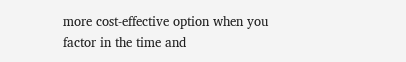more cost-effective option when you factor in the time and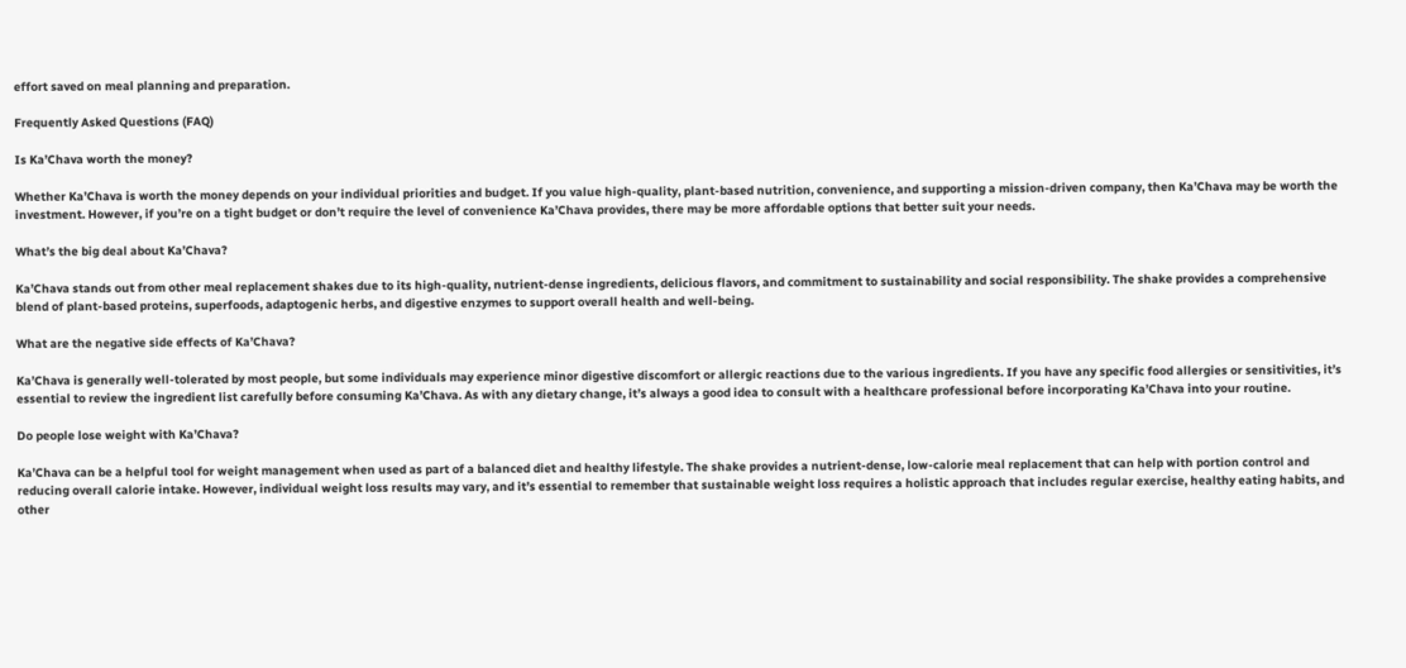effort saved on meal planning and preparation.

Frequently Asked Questions (FAQ)

Is Ka’Chava worth the money?

Whether Ka’Chava is worth the money depends on your individual priorities and budget. If you value high-quality, plant-based nutrition, convenience, and supporting a mission-driven company, then Ka’Chava may be worth the investment. However, if you’re on a tight budget or don’t require the level of convenience Ka’Chava provides, there may be more affordable options that better suit your needs.

What’s the big deal about Ka’Chava?

Ka’Chava stands out from other meal replacement shakes due to its high-quality, nutrient-dense ingredients, delicious flavors, and commitment to sustainability and social responsibility. The shake provides a comprehensive blend of plant-based proteins, superfoods, adaptogenic herbs, and digestive enzymes to support overall health and well-being.

What are the negative side effects of Ka’Chava?

Ka’Chava is generally well-tolerated by most people, but some individuals may experience minor digestive discomfort or allergic reactions due to the various ingredients. If you have any specific food allergies or sensitivities, it’s essential to review the ingredient list carefully before consuming Ka’Chava. As with any dietary change, it’s always a good idea to consult with a healthcare professional before incorporating Ka’Chava into your routine.

Do people lose weight with Ka’Chava?

Ka’Chava can be a helpful tool for weight management when used as part of a balanced diet and healthy lifestyle. The shake provides a nutrient-dense, low-calorie meal replacement that can help with portion control and reducing overall calorie intake. However, individual weight loss results may vary, and it’s essential to remember that sustainable weight loss requires a holistic approach that includes regular exercise, healthy eating habits, and other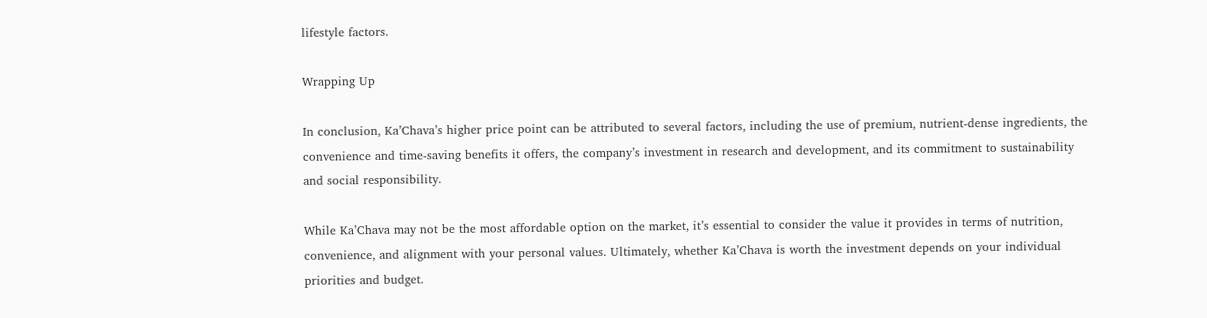lifestyle factors.

Wrapping Up

In conclusion, Ka’Chava’s higher price point can be attributed to several factors, including the use of premium, nutrient-dense ingredients, the convenience and time-saving benefits it offers, the company’s investment in research and development, and its commitment to sustainability and social responsibility.

While Ka’Chava may not be the most affordable option on the market, it’s essential to consider the value it provides in terms of nutrition, convenience, and alignment with your personal values. Ultimately, whether Ka’Chava is worth the investment depends on your individual priorities and budget.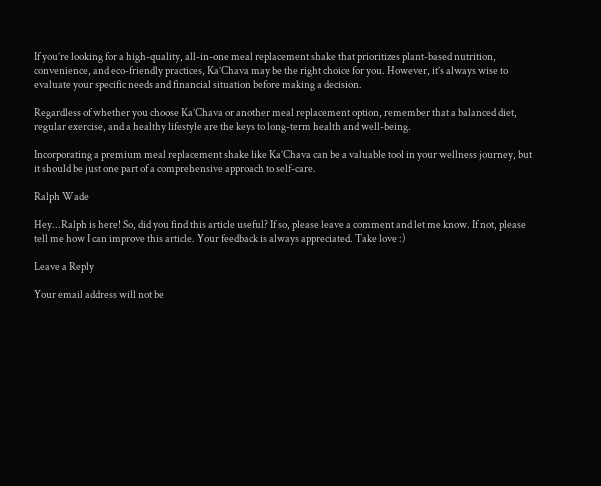If you’re looking for a high-quality, all-in-one meal replacement shake that prioritizes plant-based nutrition, convenience, and eco-friendly practices, Ka’Chava may be the right choice for you. However, it’s always wise to evaluate your specific needs and financial situation before making a decision.

Regardless of whether you choose Ka’Chava or another meal replacement option, remember that a balanced diet, regular exercise, and a healthy lifestyle are the keys to long-term health and well-being.

Incorporating a premium meal replacement shake like Ka’Chava can be a valuable tool in your wellness journey, but it should be just one part of a comprehensive approach to self-care.

Ralph Wade

Hey...Ralph is here! So, did you find this article useful? If so, please leave a comment and let me know. If not, please tell me how I can improve this article. Your feedback is always appreciated. Take love :)

Leave a Reply

Your email address will not be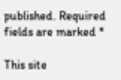published. Required fields are marked *

This site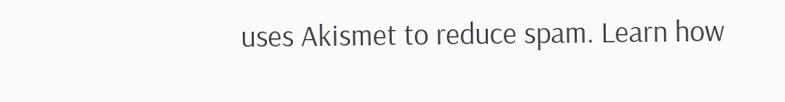uses Akismet to reduce spam. Learn how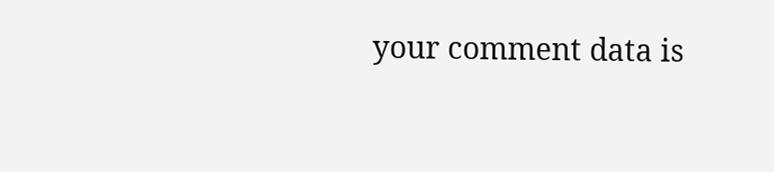your comment data is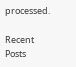processed.

Recent Posts